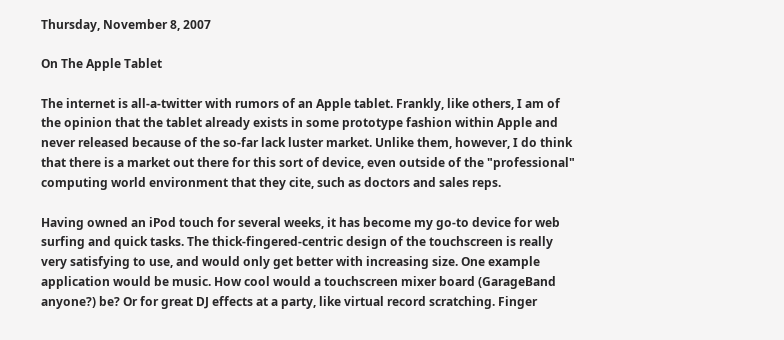Thursday, November 8, 2007

On The Apple Tablet

The internet is all-a-twitter with rumors of an Apple tablet. Frankly, like others, I am of the opinion that the tablet already exists in some prototype fashion within Apple and never released because of the so-far lack luster market. Unlike them, however, I do think that there is a market out there for this sort of device, even outside of the "professional" computing world environment that they cite, such as doctors and sales reps.

Having owned an iPod touch for several weeks, it has become my go-to device for web surfing and quick tasks. The thick-fingered-centric design of the touchscreen is really very satisfying to use, and would only get better with increasing size. One example application would be music. How cool would a touchscreen mixer board (GarageBand anyone?) be? Or for great DJ effects at a party, like virtual record scratching. Finger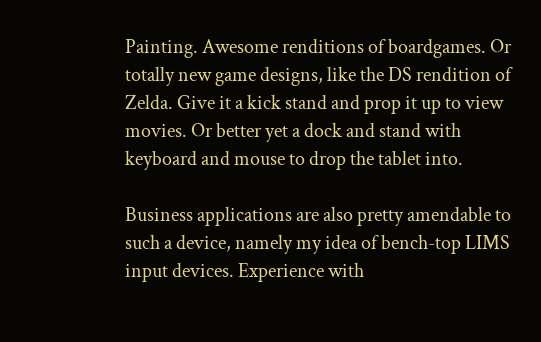Painting. Awesome renditions of boardgames. Or totally new game designs, like the DS rendition of Zelda. Give it a kick stand and prop it up to view movies. Or better yet a dock and stand with keyboard and mouse to drop the tablet into.

Business applications are also pretty amendable to such a device, namely my idea of bench-top LIMS input devices. Experience with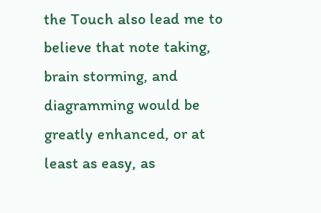the Touch also lead me to believe that note taking, brain storming, and diagramming would be greatly enhanced, or at least as easy, as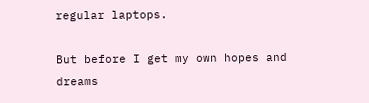regular laptops.

But before I get my own hopes and dreams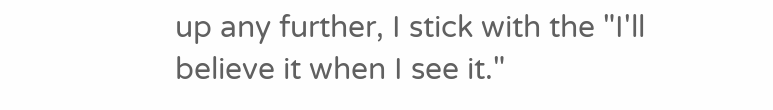up any further, I stick with the "I'll believe it when I see it."